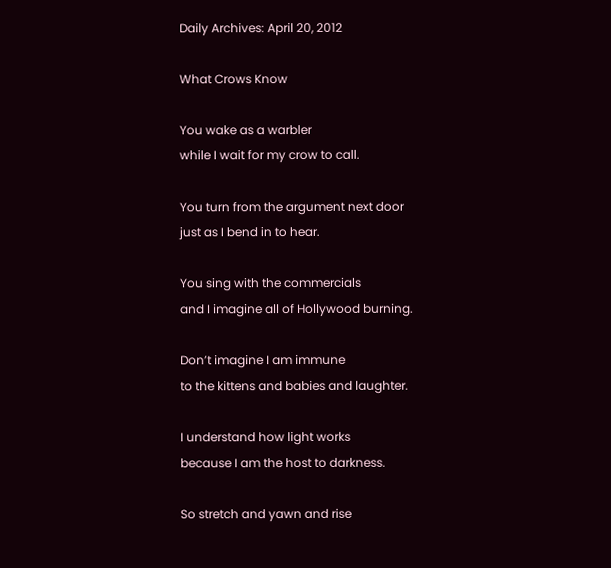Daily Archives: April 20, 2012

What Crows Know

You wake as a warbler
while I wait for my crow to call.

You turn from the argument next door
just as I bend in to hear.

You sing with the commercials
and I imagine all of Hollywood burning.

Don’t imagine I am immune
to the kittens and babies and laughter.

I understand how light works
because I am the host to darkness.

So stretch and yawn and rise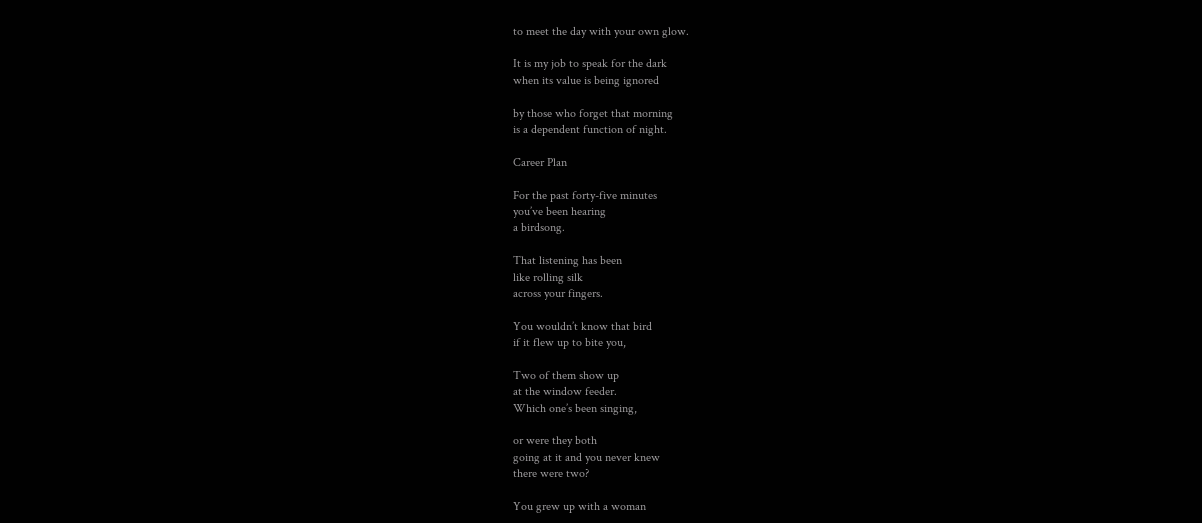to meet the day with your own glow.

It is my job to speak for the dark
when its value is being ignored

by those who forget that morning
is a dependent function of night.

Career Plan

For the past forty-five minutes
you’ve been hearing
a birdsong.

That listening has been
like rolling silk
across your fingers.

You wouldn’t know that bird
if it flew up to bite you,

Two of them show up
at the window feeder.
Which one’s been singing,

or were they both
going at it and you never knew
there were two?

You grew up with a woman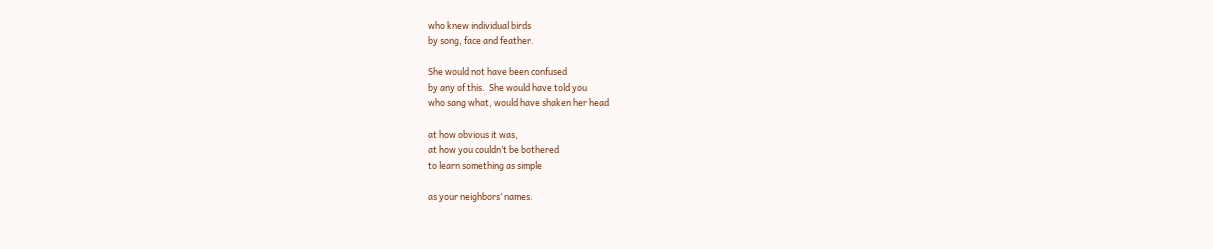who knew individual birds
by song, face and feather.

She would not have been confused
by any of this.  She would have told you
who sang what, would have shaken her head

at how obvious it was,
at how you couldn’t be bothered
to learn something as simple

as your neighbors’ names.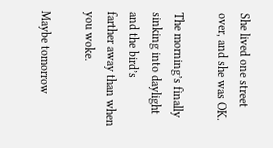She lived one street
over, and she was OK.

The morning’s finally
sinking into daylight and the bird’s
farther away than when you woke.

Maybe tomorrow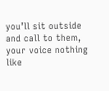you’ll sit outside and call to them,
your voice nothing like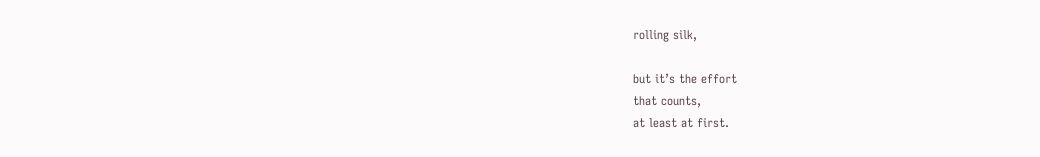rolling silk,

but it’s the effort
that counts,
at least at first.